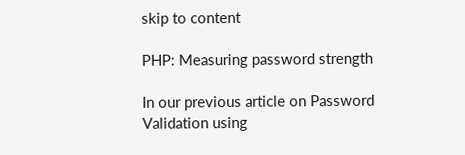skip to content

PHP: Measuring password strength

In our previous article on Password Validation using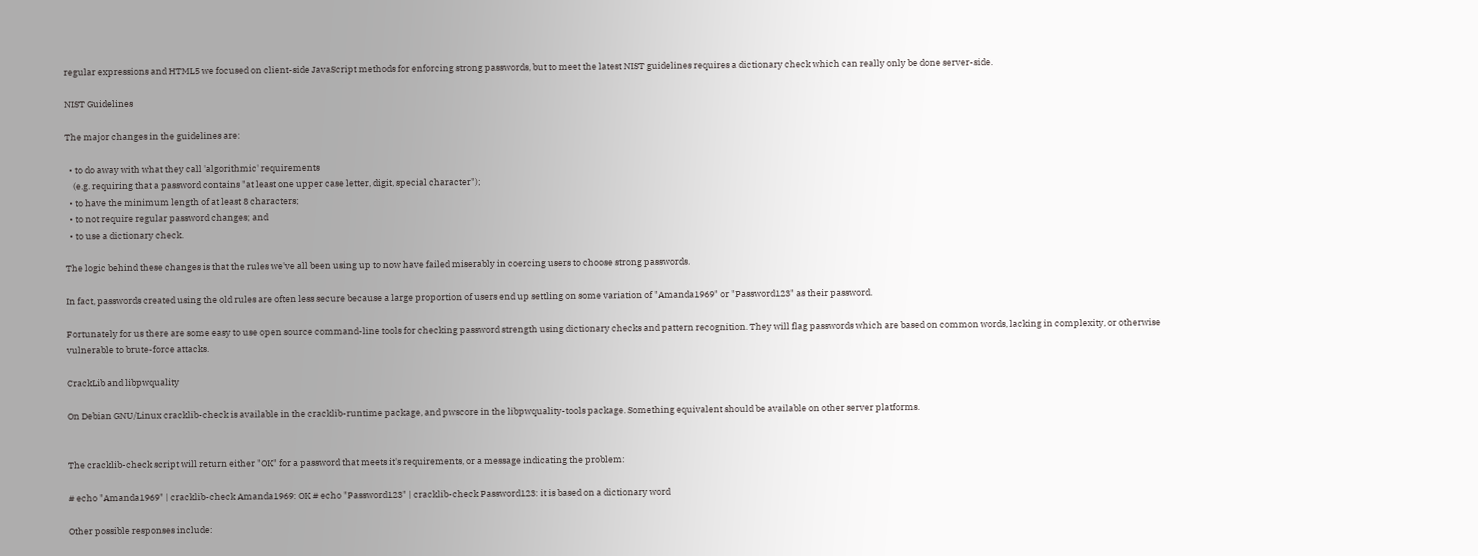regular expressions and HTML5 we focused on client-side JavaScript methods for enforcing strong passwords, but to meet the latest NIST guidelines requires a dictionary check which can really only be done server-side.

NIST Guidelines

The major changes in the guidelines are:

  • to do away with what they call 'algorithmic' requirements
    (e.g. requiring that a password contains "at least one upper case letter, digit, special character");
  • to have the minimum length of at least 8 characters;
  • to not require regular password changes; and
  • to use a dictionary check.

The logic behind these changes is that the rules we've all been using up to now have failed miserably in coercing users to choose strong passwords.

In fact, passwords created using the old rules are often less secure because a large proportion of users end up settling on some variation of "Amanda1969" or "Password123" as their password.

Fortunately for us there are some easy to use open source command-line tools for checking password strength using dictionary checks and pattern recognition. They will flag passwords which are based on common words, lacking in complexity, or otherwise vulnerable to brute-force attacks.

CrackLib and libpwquality

On Debian GNU/Linux cracklib-check is available in the cracklib-runtime package, and pwscore in the libpwquality-tools package. Something equivalent should be available on other server platforms.


The cracklib-check script will return either "OK" for a password that meets it's requirements, or a message indicating the problem:

# echo "Amanda1969" | cracklib-check Amanda1969: OK # echo "Password123" | cracklib-check Password123: it is based on a dictionary word

Other possible responses include: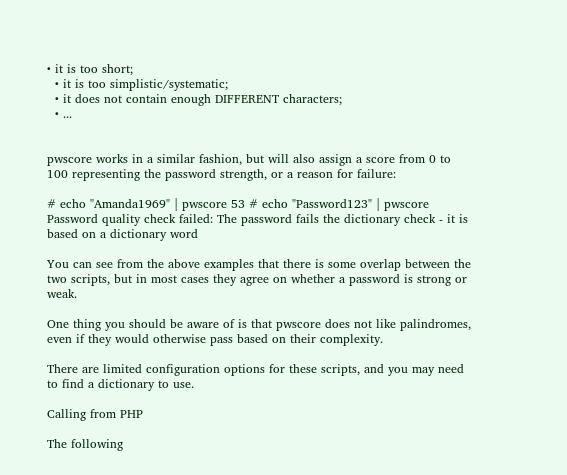• it is too short;
  • it is too simplistic/systematic;
  • it does not contain enough DIFFERENT characters;
  • ...


pwscore works in a similar fashion, but will also assign a score from 0 to 100 representing the password strength, or a reason for failure:

# echo "Amanda1969" | pwscore 53 # echo "Password123" | pwscore Password quality check failed: The password fails the dictionary check - it is based on a dictionary word

You can see from the above examples that there is some overlap between the two scripts, but in most cases they agree on whether a password is strong or weak.

One thing you should be aware of is that pwscore does not like palindromes, even if they would otherwise pass based on their complexity.

There are limited configuration options for these scripts, and you may need to find a dictionary to use.

Calling from PHP

The following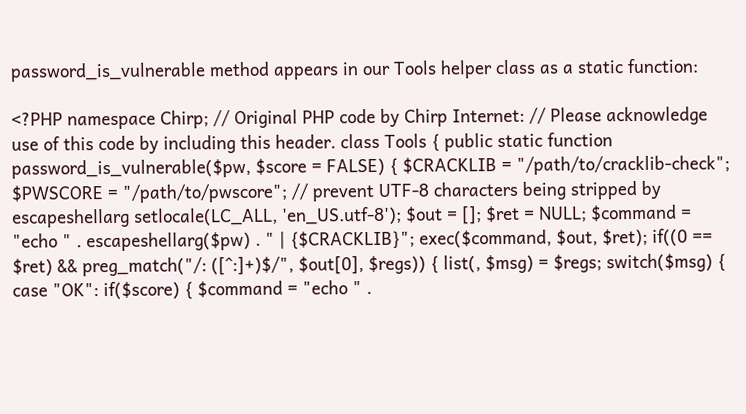password_is_vulnerable method appears in our Tools helper class as a static function:

<?PHP namespace Chirp; // Original PHP code by Chirp Internet: // Please acknowledge use of this code by including this header. class Tools { public static function password_is_vulnerable($pw, $score = FALSE) { $CRACKLIB = "/path/to/cracklib-check"; $PWSCORE = "/path/to/pwscore"; // prevent UTF-8 characters being stripped by escapeshellarg setlocale(LC_ALL, 'en_US.utf-8'); $out = []; $ret = NULL; $command = "echo " . escapeshellarg($pw) . " | {$CRACKLIB}"; exec($command, $out, $ret); if((0 == $ret) && preg_match("/: ([^:]+)$/", $out[0], $regs)) { list(, $msg) = $regs; switch($msg) { case "OK": if($score) { $command = "echo " .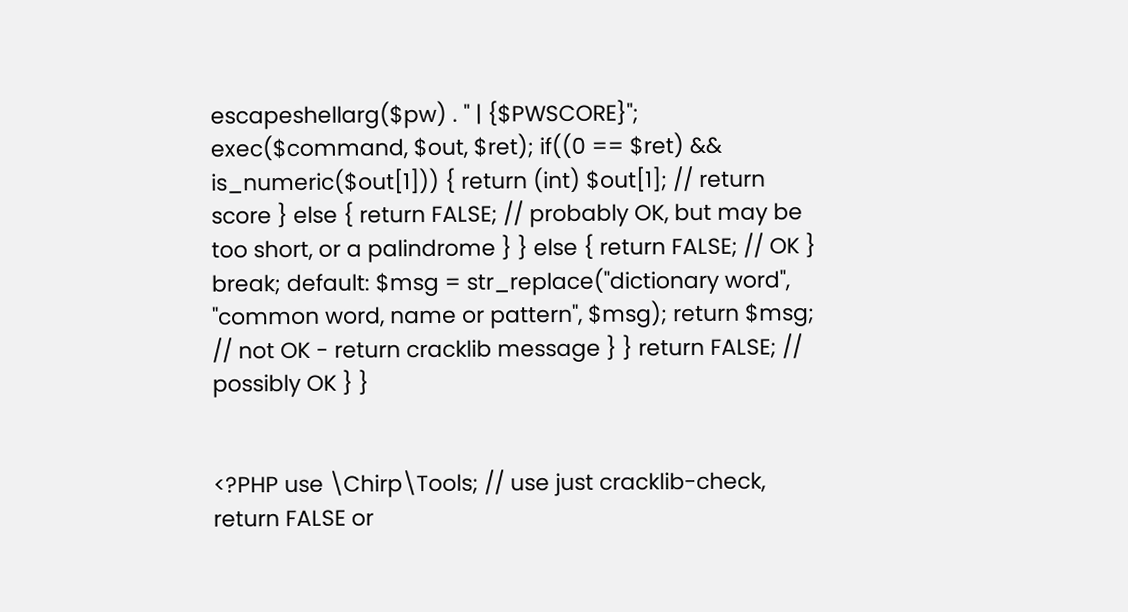escapeshellarg($pw) . " | {$PWSCORE}"; exec($command, $out, $ret); if((0 == $ret) && is_numeric($out[1])) { return (int) $out[1]; // return score } else { return FALSE; // probably OK, but may be too short, or a palindrome } } else { return FALSE; // OK } break; default: $msg = str_replace("dictionary word", "common word, name or pattern", $msg); return $msg; // not OK - return cracklib message } } return FALSE; // possibly OK } }


<?PHP use \Chirp\Tools; // use just cracklib-check, return FALSE or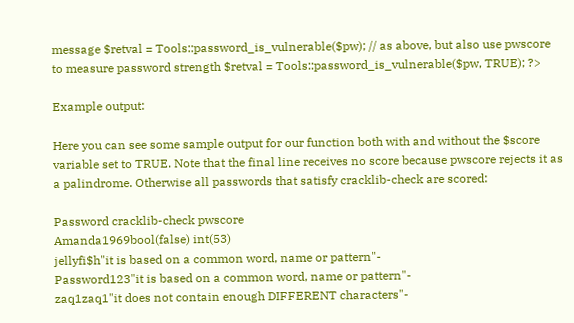message $retval = Tools::password_is_vulnerable($pw); // as above, but also use pwscore to measure password strength $retval = Tools::password_is_vulnerable($pw, TRUE); ?>

Example output:

Here you can see some sample output for our function both with and without the $score variable set to TRUE. Note that the final line receives no score because pwscore rejects it as a palindrome. Otherwise all passwords that satisfy cracklib-check are scored:

Password cracklib-check pwscore
Amanda1969bool(false) int(53)
jellyfi$h"it is based on a common word, name or pattern"-
Password123"it is based on a common word, name or pattern"-
zaq1zaq1"it does not contain enough DIFFERENT characters"-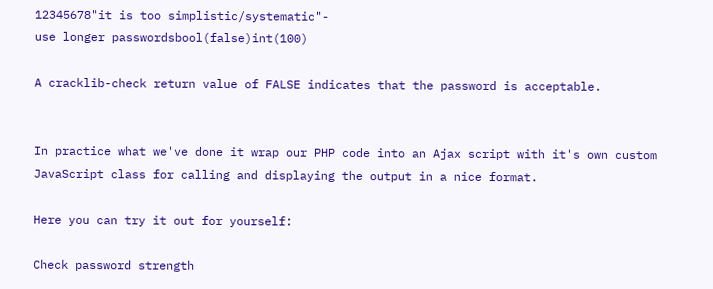12345678"it is too simplistic/systematic"-
use longer passwordsbool(false)int(100)

A cracklib-check return value of FALSE indicates that the password is acceptable.


In practice what we've done it wrap our PHP code into an Ajax script with it's own custom JavaScript class for calling and displaying the output in a nice format.

Here you can try it out for yourself:

Check password strength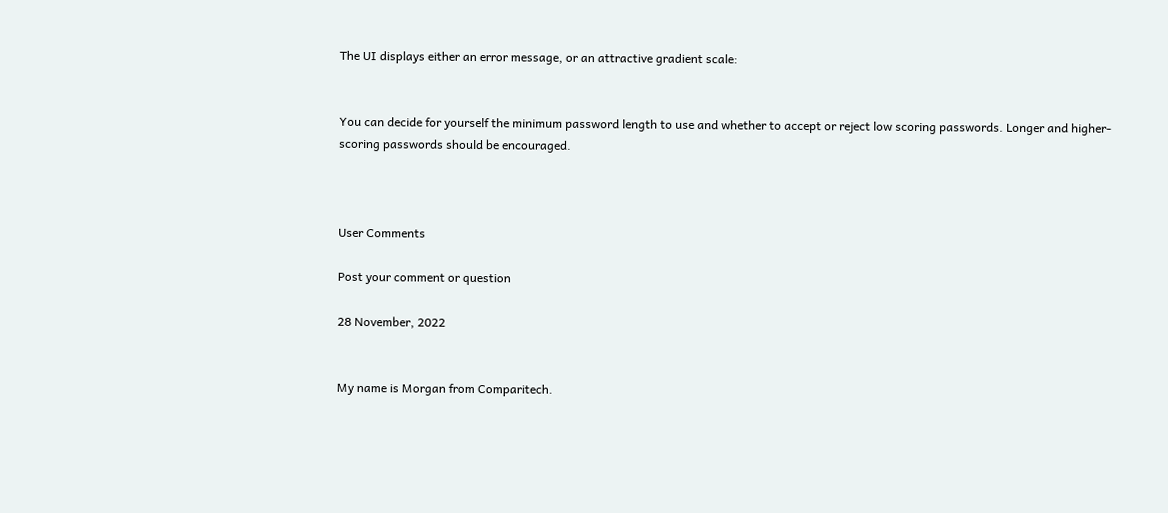The UI displays either an error message, or an attractive gradient scale:


You can decide for yourself the minimum password length to use and whether to accept or reject low scoring passwords. Longer and higher-scoring passwords should be encouraged.



User Comments

Post your comment or question

28 November, 2022


My name is Morgan from Comparitech.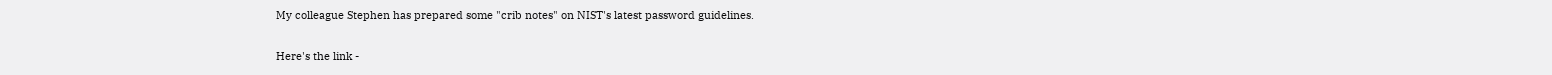My colleague Stephen has prepared some "crib notes" on NIST's latest password guidelines.

Here's the link -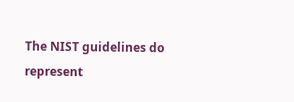The NIST guidelines do represent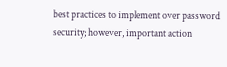best practices to implement over password security; however, important action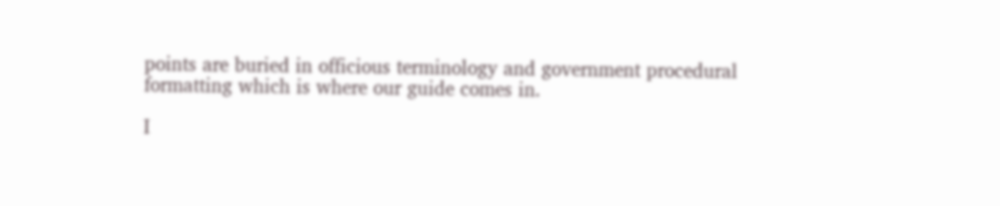points are buried in officious terminology and government procedural formatting which is where our guide comes in.

I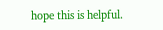hope this is helpful.